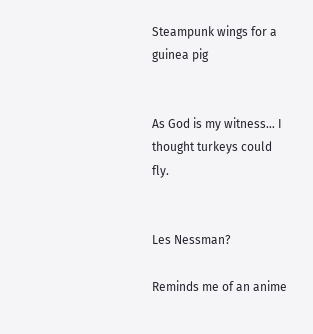Steampunk wings for a guinea pig


As God is my witness… I thought turkeys could fly.


Les Nessman?

Reminds me of an anime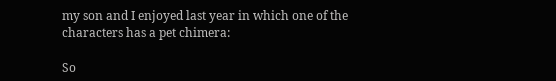my son and I enjoyed last year in which one of the characters has a pet chimera:

So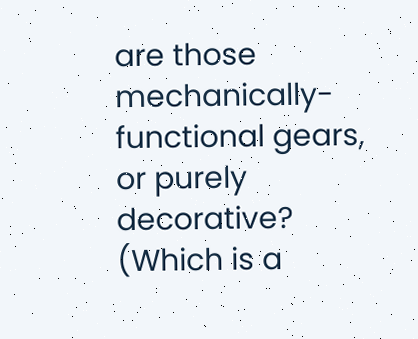are those mechanically-functional gears, or purely decorative? (Which is a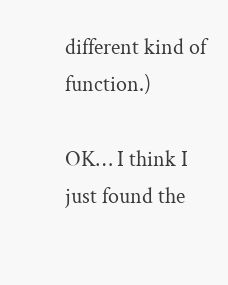different kind of function.)

OK… I think I just found the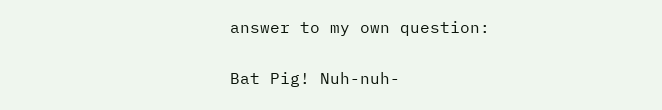answer to my own question:

Bat Pig! Nuh-nuh-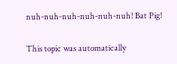nuh-nuh-nuh-nuh-nuh-nuh! Bat Pig!

This topic was automatically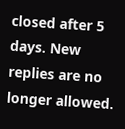closed after 5 days. New replies are no longer allowed.